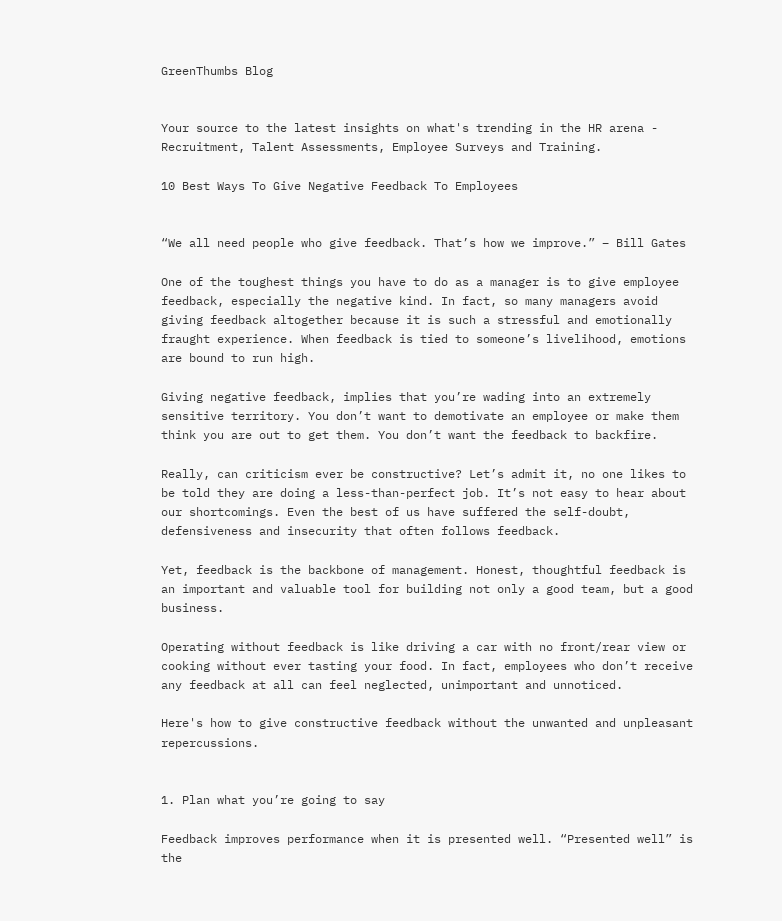GreenThumbs Blog


Your source to the latest insights on what's trending in the HR arena - Recruitment, Talent Assessments, Employee Surveys and Training.

10 Best Ways To Give Negative Feedback To Employees


“We all need people who give feedback. That’s how we improve.” – Bill Gates

One of the toughest things you have to do as a manager is to give employee feedback, especially the negative kind. In fact, so many managers avoid giving feedback altogether because it is such a stressful and emotionally fraught experience. When feedback is tied to someone’s livelihood, emotions are bound to run high.

Giving negative feedback, implies that you’re wading into an extremely sensitive territory. You don’t want to demotivate an employee or make them think you are out to get them. You don’t want the feedback to backfire.

Really, can criticism ever be constructive? Let’s admit it, no one likes to be told they are doing a less-than-perfect job. It’s not easy to hear about our shortcomings. Even the best of us have suffered the self-doubt, defensiveness and insecurity that often follows feedback.

Yet, feedback is the backbone of management. Honest, thoughtful feedback is an important and valuable tool for building not only a good team, but a good business.

Operating without feedback is like driving a car with no front/rear view or cooking without ever tasting your food. In fact, employees who don’t receive any feedback at all can feel neglected, unimportant and unnoticed.

Here's how to give constructive feedback without the unwanted and unpleasant repercussions.


1. Plan what you’re going to say

Feedback improves performance when it is presented well. “Presented well” is the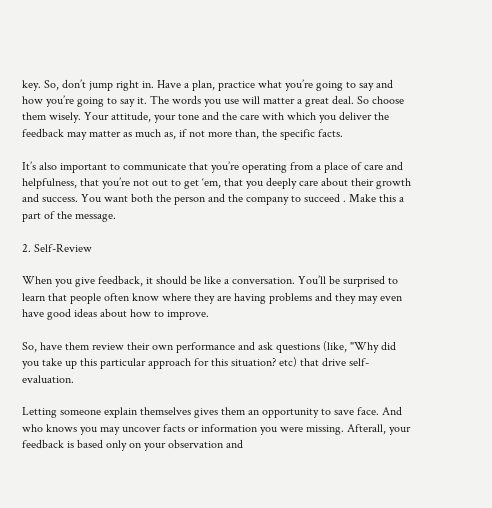key. So, don’t jump right in. Have a plan, practice what you’re going to say and how you’re going to say it. The words you use will matter a great deal. So choose them wisely. Your attitude, your tone and the care with which you deliver the feedback may matter as much as, if not more than, the specific facts.

It’s also important to communicate that you’re operating from a place of care and helpfulness, that you’re not out to get ‘em, that you deeply care about their growth and success. You want both the person and the company to succeed . Make this a part of the message.

2. Self-Review

When you give feedback, it should be like a conversation. You’ll be surprised to learn that people often know where they are having problems and they may even have good ideas about how to improve.

So, have them review their own performance and ask questions (like, "Why did you take up this particular approach for this situation? etc) that drive self-evaluation.

Letting someone explain themselves gives them an opportunity to save face. And who knows you may uncover facts or information you were missing. Afterall, your feedback is based only on your observation and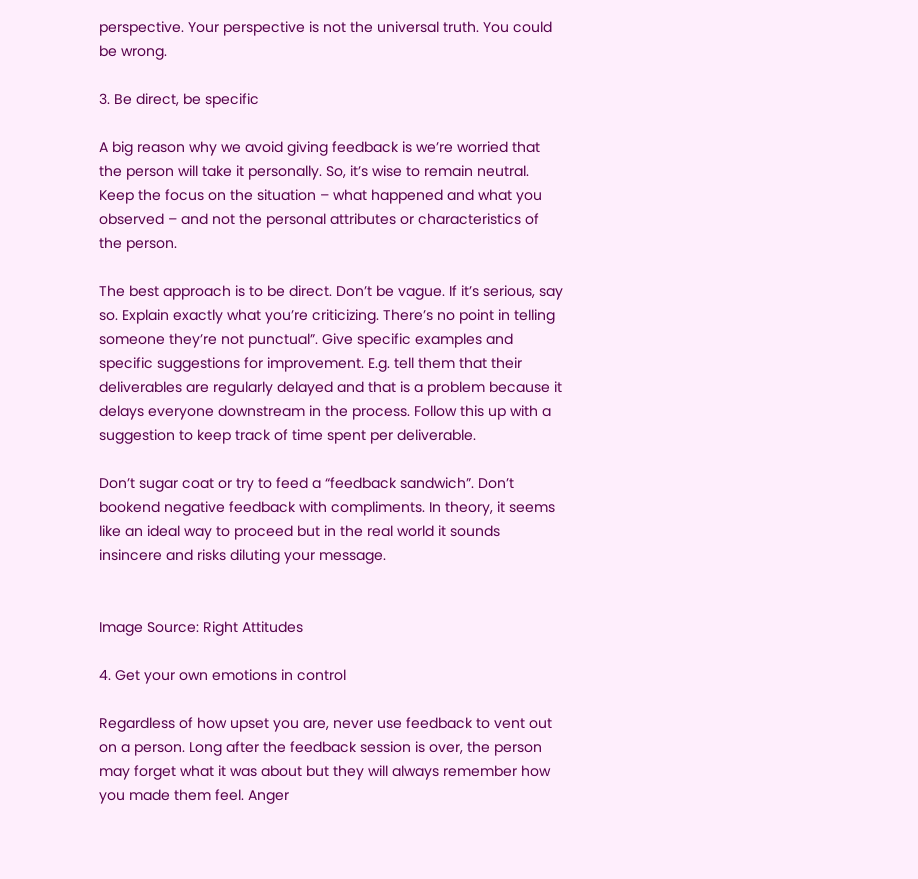perspective. Your perspective is not the universal truth. You could be wrong.

3. Be direct, be specific

A big reason why we avoid giving feedback is we’re worried that the person will take it personally. So, it’s wise to remain neutral. Keep the focus on the situation – what happened and what you observed – and not the personal attributes or characteristics of the person.

The best approach is to be direct. Don’t be vague. If it’s serious, say so. Explain exactly what you’re criticizing. There’s no point in telling someone they’re not punctual”. Give specific examples and specific suggestions for improvement. E.g. tell them that their deliverables are regularly delayed and that is a problem because it delays everyone downstream in the process. Follow this up with a suggestion to keep track of time spent per deliverable.

Don’t sugar coat or try to feed a “feedback sandwich”. Don’t bookend negative feedback with compliments. In theory, it seems like an ideal way to proceed but in the real world it sounds insincere and risks diluting your message.


Image Source: Right Attitudes

4. Get your own emotions in control

Regardless of how upset you are, never use feedback to vent out on a person. Long after the feedback session is over, the person may forget what it was about but they will always remember how you made them feel. Anger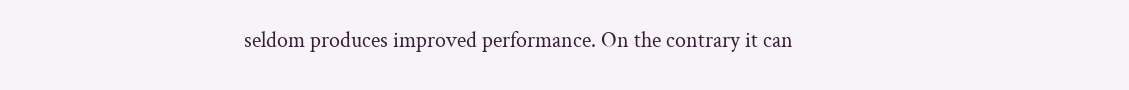seldom produces improved performance. On the contrary it can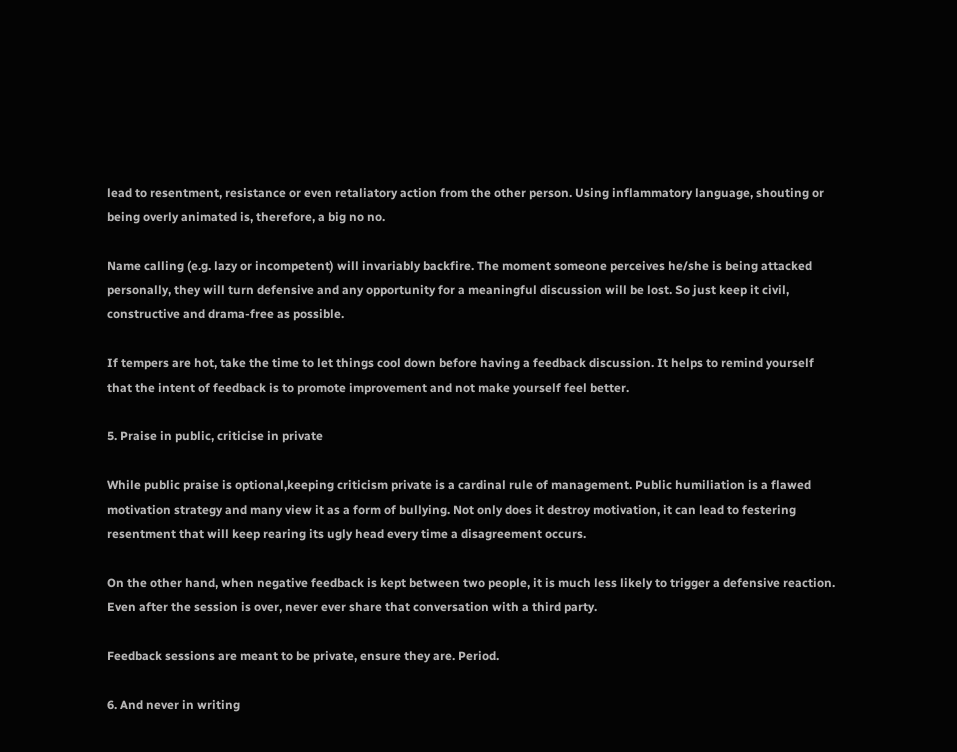lead to resentment, resistance or even retaliatory action from the other person. Using inflammatory language, shouting or being overly animated is, therefore, a big no no.

Name calling (e.g. lazy or incompetent) will invariably backfire. The moment someone perceives he/she is being attacked personally, they will turn defensive and any opportunity for a meaningful discussion will be lost. So just keep it civil, constructive and drama-free as possible.

If tempers are hot, take the time to let things cool down before having a feedback discussion. It helps to remind yourself that the intent of feedback is to promote improvement and not make yourself feel better.

5. Praise in public, criticise in private

While public praise is optional,keeping criticism private is a cardinal rule of management. Public humiliation is a flawed motivation strategy and many view it as a form of bullying. Not only does it destroy motivation, it can lead to festering resentment that will keep rearing its ugly head every time a disagreement occurs.

On the other hand, when negative feedback is kept between two people, it is much less likely to trigger a defensive reaction. Even after the session is over, never ever share that conversation with a third party.

Feedback sessions are meant to be private, ensure they are. Period.

6. And never in writing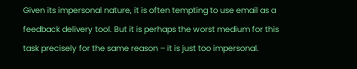Given its impersonal nature, it is often tempting to use email as a feedback delivery tool. But it is perhaps the worst medium for this task precisely for the same reason – it is just too impersonal.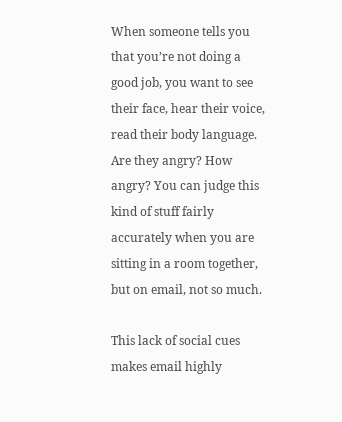When someone tells you that you’re not doing a good job, you want to see their face, hear their voice, read their body language. Are they angry? How angry? You can judge this kind of stuff fairly accurately when you are sitting in a room together, but on email, not so much.

This lack of social cues makes email highly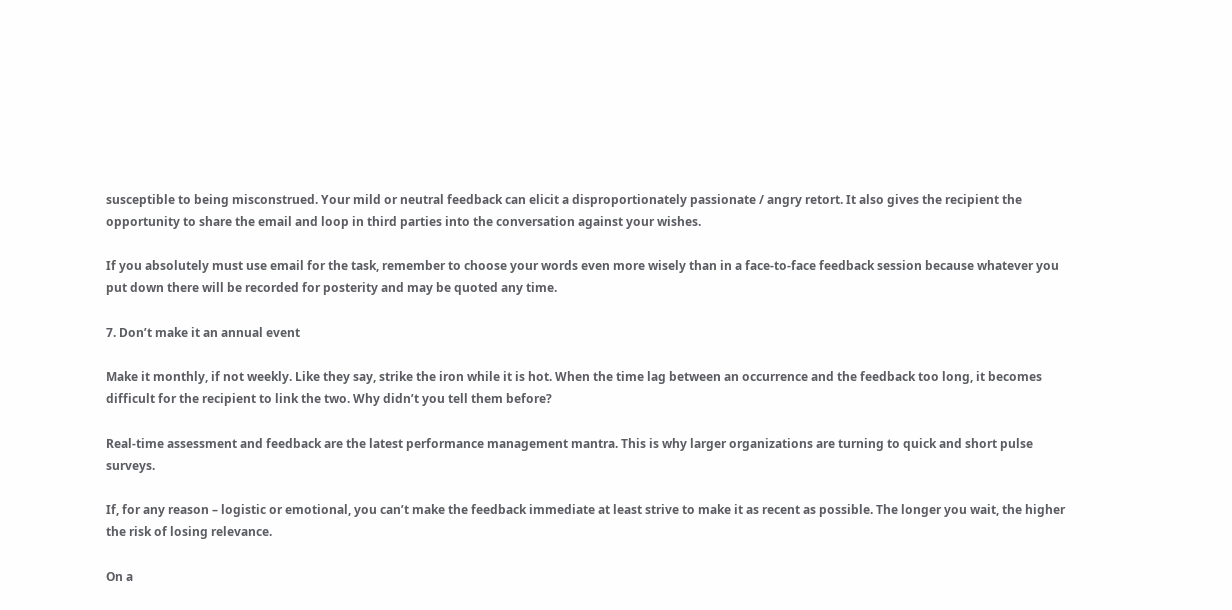susceptible to being misconstrued. Your mild or neutral feedback can elicit a disproportionately passionate / angry retort. It also gives the recipient the opportunity to share the email and loop in third parties into the conversation against your wishes.

If you absolutely must use email for the task, remember to choose your words even more wisely than in a face-to-face feedback session because whatever you put down there will be recorded for posterity and may be quoted any time.

7. Don’t make it an annual event

Make it monthly, if not weekly. Like they say, strike the iron while it is hot. When the time lag between an occurrence and the feedback too long, it becomes difficult for the recipient to link the two. Why didn’t you tell them before?

Real-time assessment and feedback are the latest performance management mantra. This is why larger organizations are turning to quick and short pulse surveys.

If, for any reason – logistic or emotional, you can’t make the feedback immediate at least strive to make it as recent as possible. The longer you wait, the higher the risk of losing relevance.

On a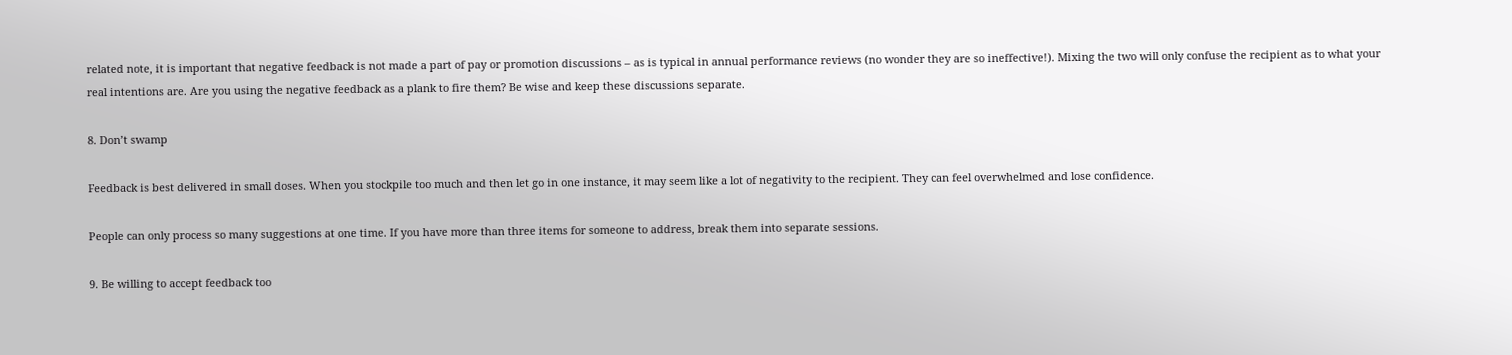related note, it is important that negative feedback is not made a part of pay or promotion discussions – as is typical in annual performance reviews (no wonder they are so ineffective!). Mixing the two will only confuse the recipient as to what your real intentions are. Are you using the negative feedback as a plank to fire them? Be wise and keep these discussions separate.

8. Don’t swamp

Feedback is best delivered in small doses. When you stockpile too much and then let go in one instance, it may seem like a lot of negativity to the recipient. They can feel overwhelmed and lose confidence.

People can only process so many suggestions at one time. If you have more than three items for someone to address, break them into separate sessions.

9. Be willing to accept feedback too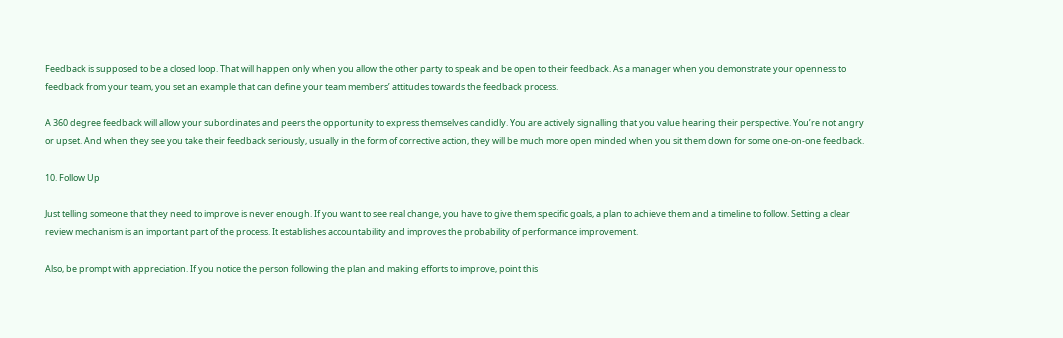Feedback is supposed to be a closed loop. That will happen only when you allow the other party to speak and be open to their feedback. As a manager when you demonstrate your openness to feedback from your team, you set an example that can define your team members’ attitudes towards the feedback process.

A 360 degree feedback will allow your subordinates and peers the opportunity to express themselves candidly. You are actively signalling that you value hearing their perspective. You’re not angry or upset. And when they see you take their feedback seriously, usually in the form of corrective action, they will be much more open minded when you sit them down for some one-on-one feedback.

10. Follow Up

Just telling someone that they need to improve is never enough. If you want to see real change, you have to give them specific goals, a plan to achieve them and a timeline to follow. Setting a clear review mechanism is an important part of the process. It establishes accountability and improves the probability of performance improvement.

Also, be prompt with appreciation. If you notice the person following the plan and making efforts to improve, point this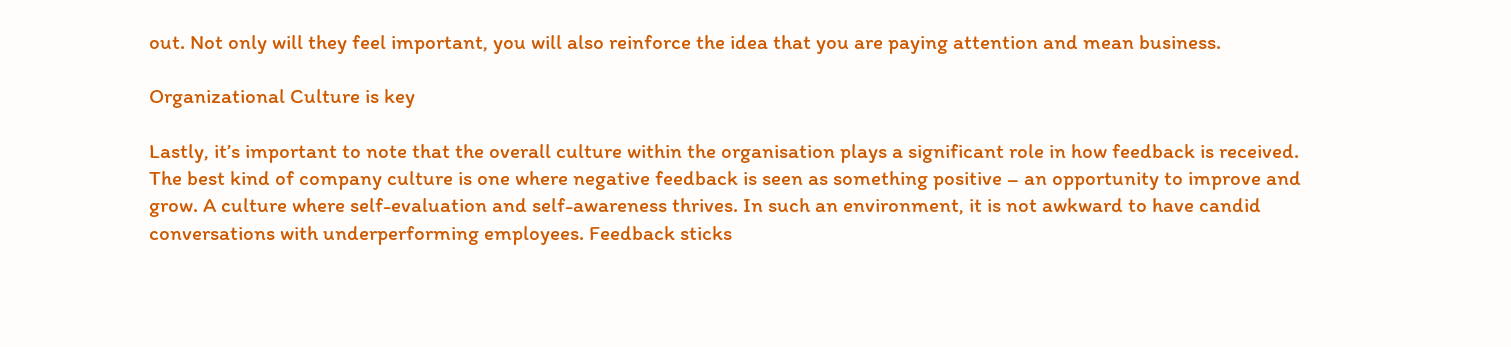out. Not only will they feel important, you will also reinforce the idea that you are paying attention and mean business.

Organizational Culture is key

Lastly, it’s important to note that the overall culture within the organisation plays a significant role in how feedback is received. The best kind of company culture is one where negative feedback is seen as something positive – an opportunity to improve and grow. A culture where self-evaluation and self-awareness thrives. In such an environment, it is not awkward to have candid conversations with underperforming employees. Feedback sticks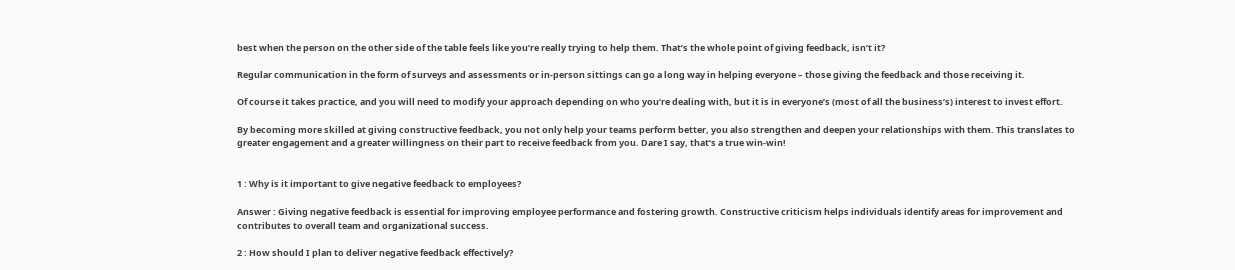best when the person on the other side of the table feels like you’re really trying to help them. That’s the whole point of giving feedback, isn’t it?

Regular communication in the form of surveys and assessments or in-person sittings can go a long way in helping everyone – those giving the feedback and those receiving it.

Of course it takes practice, and you will need to modify your approach depending on who you’re dealing with, but it is in everyone’s (most of all the business’s) interest to invest effort.

By becoming more skilled at giving constructive feedback, you not only help your teams perform better, you also strengthen and deepen your relationships with them. This translates to greater engagement and a greater willingness on their part to receive feedback from you. Dare I say, that’s a true win-win!


1 : Why is it important to give negative feedback to employees?

Answer : Giving negative feedback is essential for improving employee performance and fostering growth. Constructive criticism helps individuals identify areas for improvement and contributes to overall team and organizational success.

2 : How should I plan to deliver negative feedback effectively?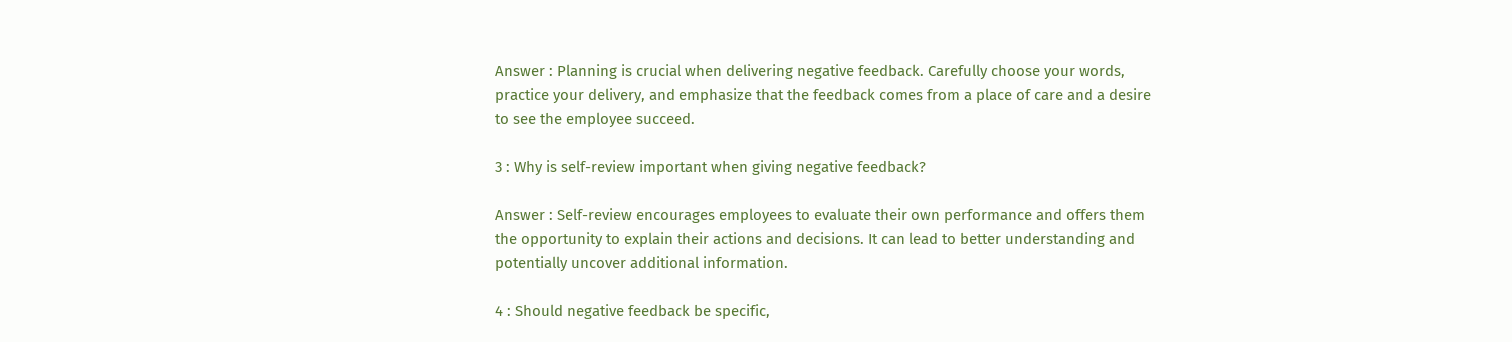Answer : Planning is crucial when delivering negative feedback. Carefully choose your words, practice your delivery, and emphasize that the feedback comes from a place of care and a desire to see the employee succeed.

3 : Why is self-review important when giving negative feedback?

Answer : Self-review encourages employees to evaluate their own performance and offers them the opportunity to explain their actions and decisions. It can lead to better understanding and potentially uncover additional information.

4 : Should negative feedback be specific,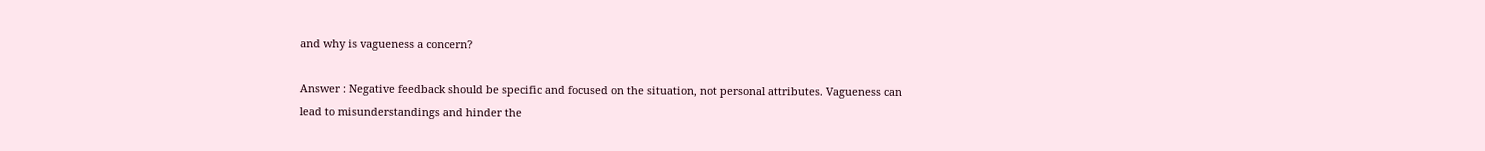and why is vagueness a concern?

Answer : Negative feedback should be specific and focused on the situation, not personal attributes. Vagueness can lead to misunderstandings and hinder the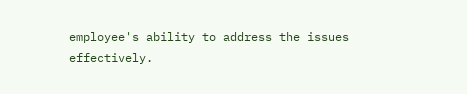employee's ability to address the issues effectively.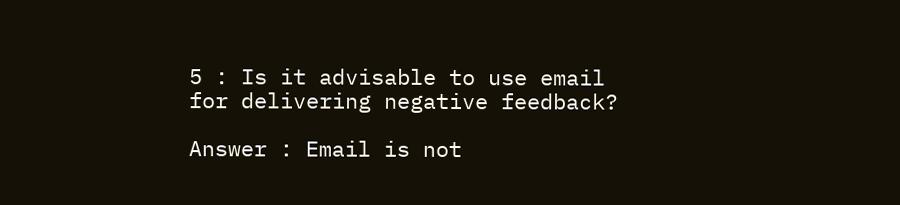5 : Is it advisable to use email for delivering negative feedback?

Answer : Email is not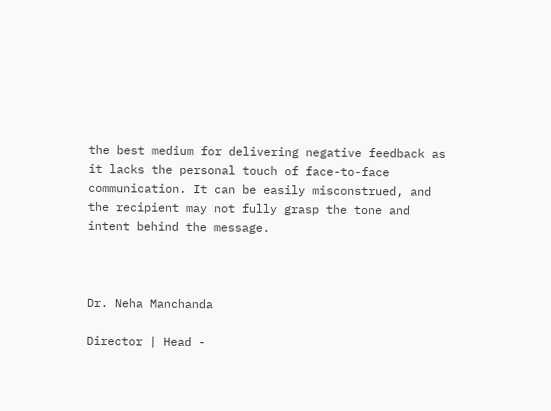the best medium for delivering negative feedback as it lacks the personal touch of face-to-face communication. It can be easily misconstrued, and the recipient may not fully grasp the tone and intent behind the message.



Dr. Neha Manchanda

Director | Head -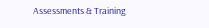Assessments & Training